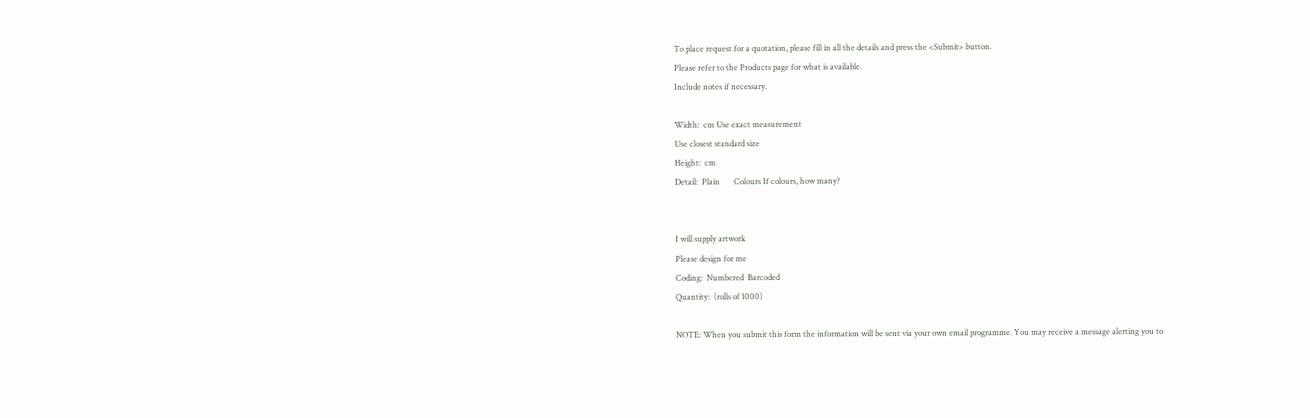To place request for a quotation, please fill in all the details and press the <Submit> button.
Please refer to the Products page for what is available.
Include notes if necessary.

Width:  cm Use exact measurement
Use closest standard size
Height:  cm
Detail:  Plain       Colours If colours, how many?


I will supply artwork
Please design for me
Coding:  Numbered  Barcoded
Quantity:  (rolls of 1000)

NOTE: When you submit this form the information will be sent via your own email programme. You may receive a message alerting you to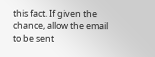this fact. If given the chance, allow the email to be sent